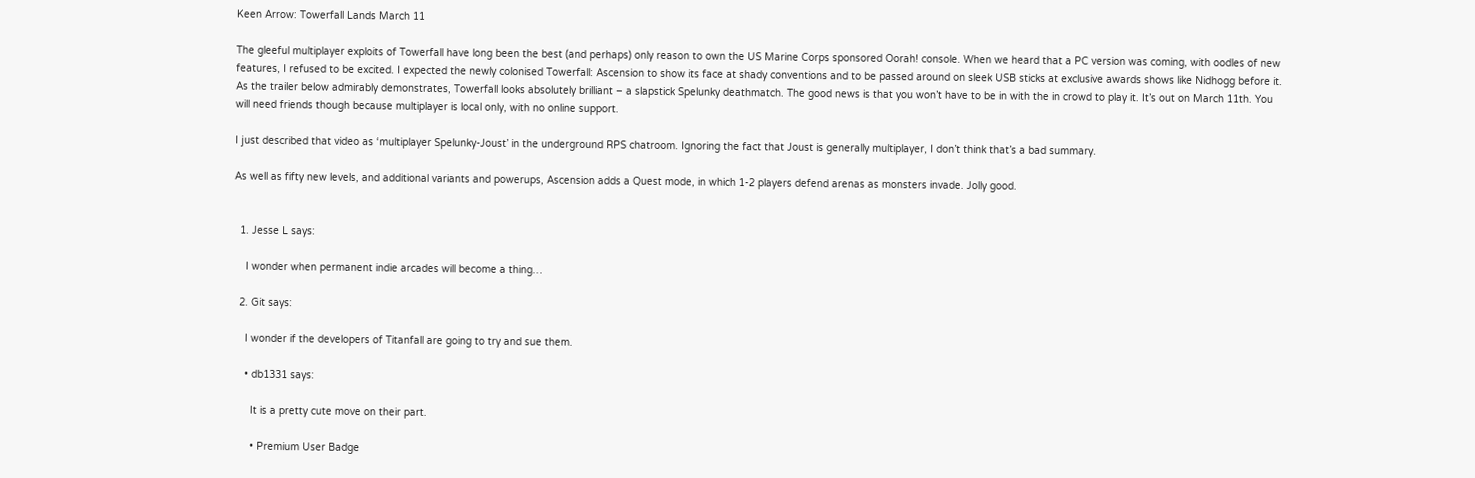Keen Arrow: Towerfall Lands March 11

The gleeful multiplayer exploits of Towerfall have long been the best (and perhaps) only reason to own the US Marine Corps sponsored Oorah! console. When we heard that a PC version was coming, with oodles of new features, I refused to be excited. I expected the newly colonised Towerfall: Ascension to show its face at shady conventions and to be passed around on sleek USB sticks at exclusive awards shows like Nidhogg before it. As the trailer below admirably demonstrates, Towerfall looks absolutely brilliant – a slapstick Spelunky deathmatch. The good news is that you won’t have to be in with the in crowd to play it. It’s out on March 11th. You will need friends though because multiplayer is local only, with no online support.

I just described that video as ‘multiplayer Spelunky-Joust’ in the underground RPS chatroom. Ignoring the fact that Joust is generally multiplayer, I don’t think that’s a bad summary.

As well as fifty new levels, and additional variants and powerups, Ascension adds a Quest mode, in which 1-2 players defend arenas as monsters invade. Jolly good.


  1. Jesse L says:

    I wonder when permanent indie arcades will become a thing…

  2. Git says:

    I wonder if the developers of Titanfall are going to try and sue them.

    • db1331 says:

      It is a pretty cute move on their part.

      • Premium User Badge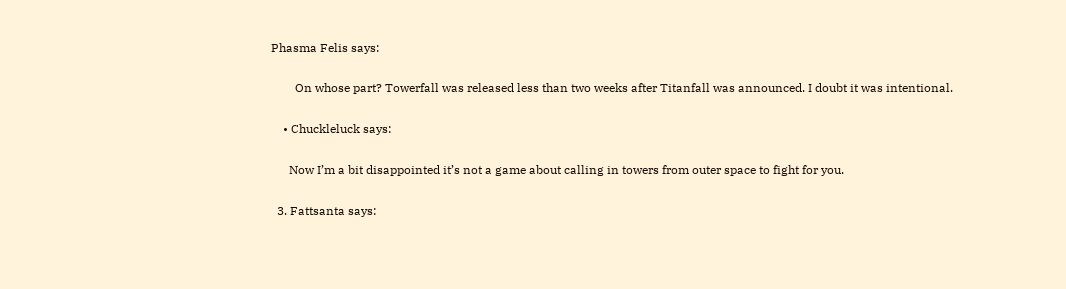Phasma Felis says:

        On whose part? Towerfall was released less than two weeks after Titanfall was announced. I doubt it was intentional.

    • Chuckleluck says:

      Now I’m a bit disappointed it’s not a game about calling in towers from outer space to fight for you.

  3. Fattsanta says: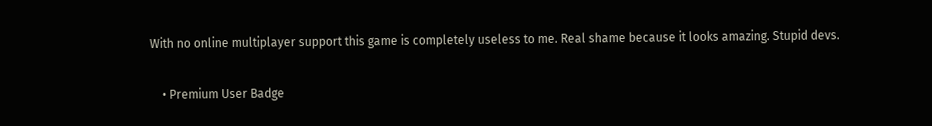With no online multiplayer support this game is completely useless to me. Real shame because it looks amazing. Stupid devs.

    • Premium User Badge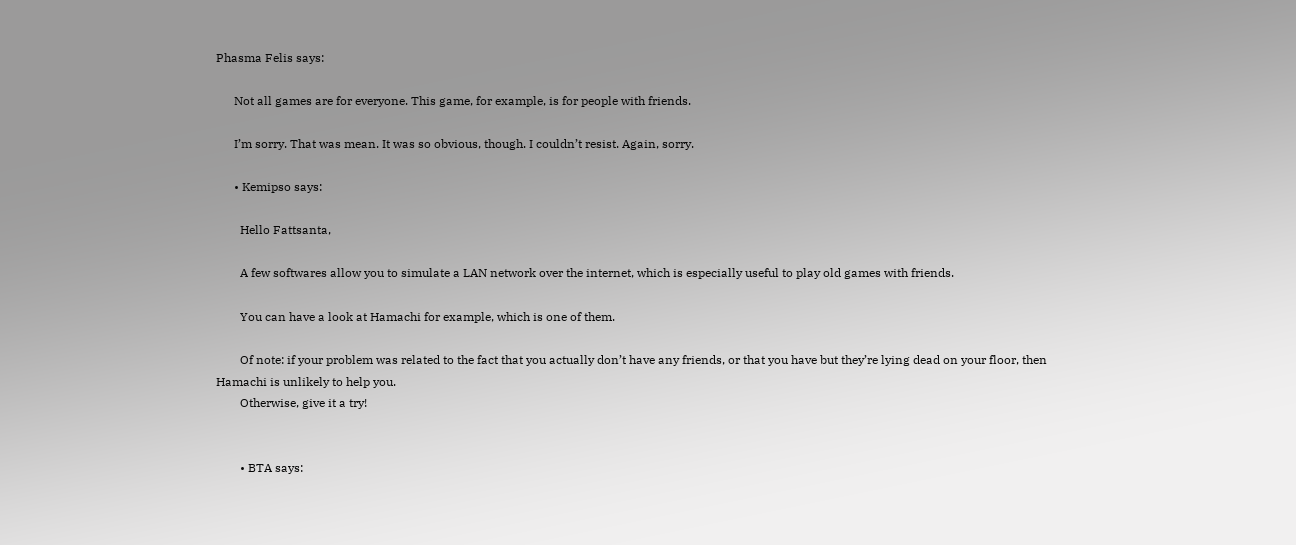Phasma Felis says:

      Not all games are for everyone. This game, for example, is for people with friends.

      I’m sorry. That was mean. It was so obvious, though. I couldn’t resist. Again, sorry.

      • Kemipso says:

        Hello Fattsanta,

        A few softwares allow you to simulate a LAN network over the internet, which is especially useful to play old games with friends.

        You can have a look at Hamachi for example, which is one of them.

        Of note: if your problem was related to the fact that you actually don’t have any friends, or that you have but they’re lying dead on your floor, then Hamachi is unlikely to help you.
        Otherwise, give it a try!


        • BTA says: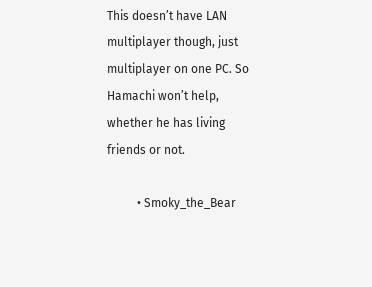This doesn’t have LAN multiplayer though, just multiplayer on one PC. So Hamachi won’t help, whether he has living friends or not.

          • Smoky_the_Bear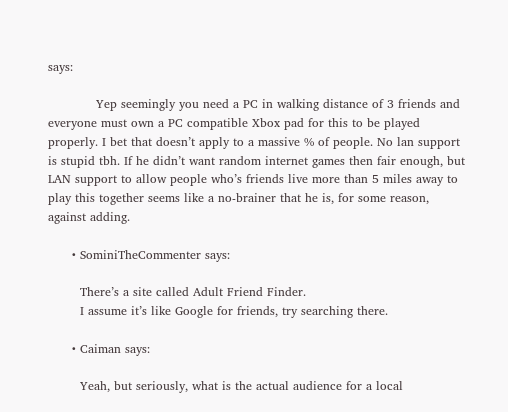says:

            Yep seemingly you need a PC in walking distance of 3 friends and everyone must own a PC compatible Xbox pad for this to be played properly. I bet that doesn’t apply to a massive % of people. No lan support is stupid tbh. If he didn’t want random internet games then fair enough, but LAN support to allow people who’s friends live more than 5 miles away to play this together seems like a no-brainer that he is, for some reason, against adding.

      • SominiTheCommenter says:

        There’s a site called Adult Friend Finder.
        I assume it’s like Google for friends, try searching there.

      • Caiman says:

        Yeah, but seriously, what is the actual audience for a local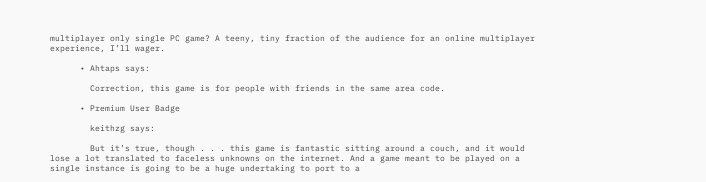multiplayer only single PC game? A teeny, tiny fraction of the audience for an online multiplayer experience, I’ll wager.

      • Ahtaps says:

        Correction, this game is for people with friends in the same area code.

      • Premium User Badge

        keithzg says:

        But it’s true, though . . . this game is fantastic sitting around a couch, and it would lose a lot translated to faceless unknowns on the internet. And a game meant to be played on a single instance is going to be a huge undertaking to port to a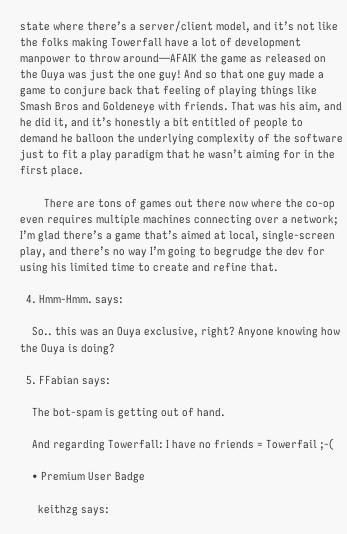state where there’s a server/client model, and it’s not like the folks making Towerfall have a lot of development manpower to throw around—AFAIK the game as released on the Ouya was just the one guy! And so that one guy made a game to conjure back that feeling of playing things like Smash Bros and Goldeneye with friends. That was his aim, and he did it, and it’s honestly a bit entitled of people to demand he balloon the underlying complexity of the software just to fit a play paradigm that he wasn’t aiming for in the first place.

        There are tons of games out there now where the co-op even requires multiple machines connecting over a network; I’m glad there’s a game that’s aimed at local, single-screen play, and there’s no way I’m going to begrudge the dev for using his limited time to create and refine that.

  4. Hmm-Hmm. says:

    So.. this was an Ouya exclusive, right? Anyone knowing how the Ouya is doing?

  5. FFabian says:

    The bot-spam is getting out of hand.

    And regarding Towerfall: I have no friends = Towerfail ;-(

    • Premium User Badge

      keithzg says: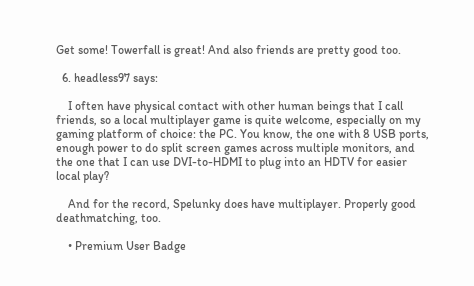Get some! Towerfall is great! And also friends are pretty good too.

  6. headless97 says:

    I often have physical contact with other human beings that I call friends, so a local multiplayer game is quite welcome, especially on my gaming platform of choice: the PC. You know, the one with 8 USB ports, enough power to do split screen games across multiple monitors, and the one that I can use DVI-to-HDMI to plug into an HDTV for easier local play?

    And for the record, Spelunky does have multiplayer. Properly good deathmatching, too.

    • Premium User Badge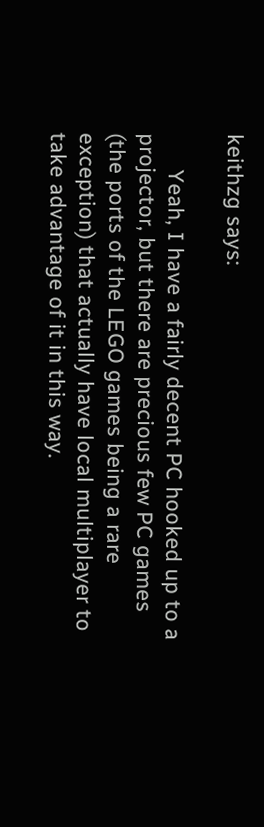keithzg says:

      Yeah, I have a fairly decent PC hooked up to a projector, but there are precious few PC games (the ports of the LEGO games being a rare exception) that actually have local multiplayer to take advantage of it in this way.